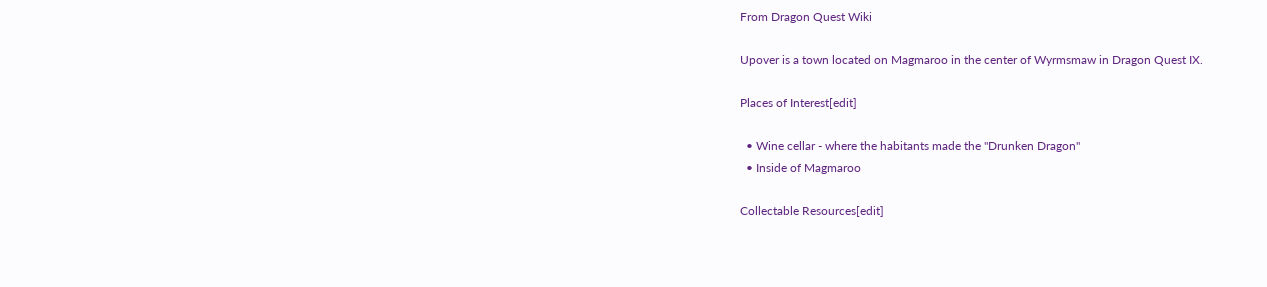From Dragon Quest Wiki

Upover is a town located on Magmaroo in the center of Wyrmsmaw in Dragon Quest IX.

Places of Interest[edit]

  • Wine cellar - where the habitants made the "Drunken Dragon"
  • Inside of Magmaroo

Collectable Resources[edit]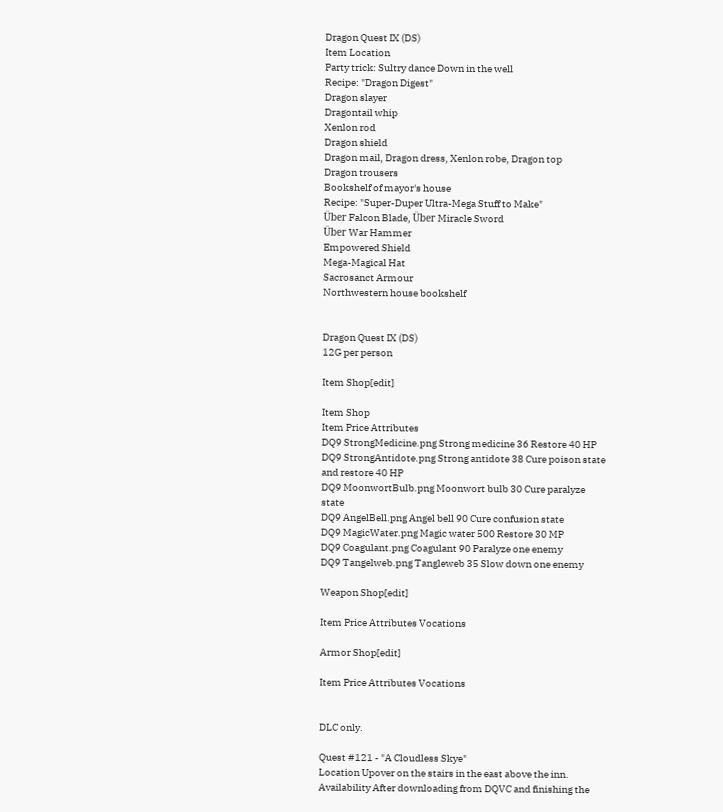Dragon Quest IX (DS)
Item Location
Party trick: Sultry dance Down in the well
Recipe: "Dragon Digest"
Dragon slayer
Dragontail whip
Xenlon rod
Dragon shield
Dragon mail, Dragon dress, Xenlon robe, Dragon top
Dragon trousers
Bookshelf of mayor's house
Recipe: "Super-Duper Ultra-Mega Stuff to Make"
Über Falcon Blade, Über Miracle Sword
Über War Hammer
Empowered Shield
Mega-Magical Hat
Sacrosanct Armour
Northwestern house bookshelf


Dragon Quest IX (DS)
12G per person

Item Shop[edit]

Item Shop
Item Price Attributes
DQ9 StrongMedicine.png Strong medicine 36 Restore 40 HP
DQ9 StrongAntidote.png Strong antidote 38 Cure poison state and restore 40 HP
DQ9 MoonwortBulb.png Moonwort bulb 30 Cure paralyze state
DQ9 AngelBell.png Angel bell 90 Cure confusion state
DQ9 MagicWater.png Magic water 500 Restore 30 MP
DQ9 Coagulant.png Coagulant 90 Paralyze one enemy
DQ9 Tangelweb.png Tangleweb 35 Slow down one enemy

Weapon Shop[edit]

Item Price Attributes Vocations

Armor Shop[edit]

Item Price Attributes Vocations


DLC only.

Quest #121 - "A Cloudless Skye"
Location Upover on the stairs in the east above the inn.
Availability After downloading from DQVC and finishing the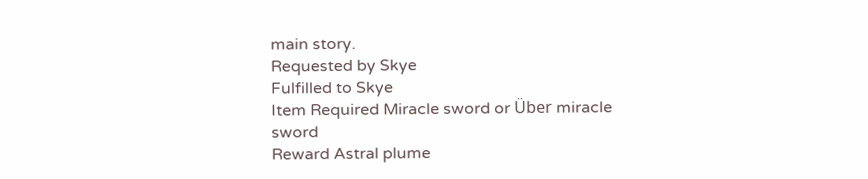main story.
Requested by Skye
Fulfilled to Skye
Item Required Miracle sword or Über miracle sword
Reward Astral plume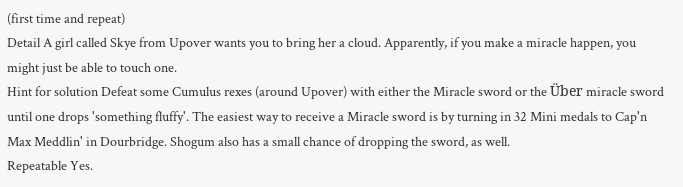(first time and repeat)
Detail A girl called Skye from Upover wants you to bring her a cloud. Apparently, if you make a miracle happen, you might just be able to touch one.
Hint for solution Defeat some Cumulus rexes (around Upover) with either the Miracle sword or the Über miracle sword until one drops 'something fluffy'. The easiest way to receive a Miracle sword is by turning in 32 Mini medals to Cap'n Max Meddlin' in Dourbridge. Shogum also has a small chance of dropping the sword, as well.
Repeatable Yes.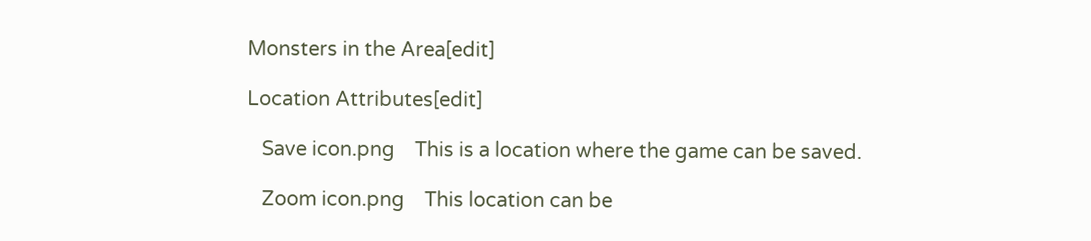Monsters in the Area[edit]

Location Attributes[edit]

   Save icon.png    This is a location where the game can be saved.

   Zoom icon.png    This location can be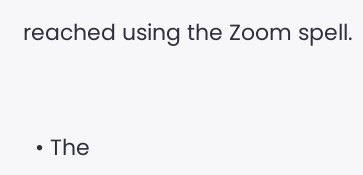reached using the Zoom spell.


  • The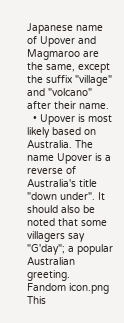Japanese name of Upover and Magmaroo are the same, except the suffix "village" and "volcano" after their name.
  • Upover is most likely based on Australia. The name Upover is a reverse of Australia's title "down under". It should also be noted that some villagers say "G'day"; a popular Australian greeting.
Fandom icon.png  This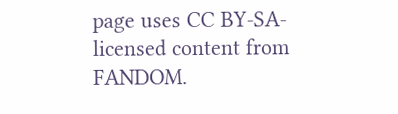page uses CC BY-SA-licensed content from FANDOM.